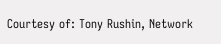Courtesy of: Tony Rushin, Network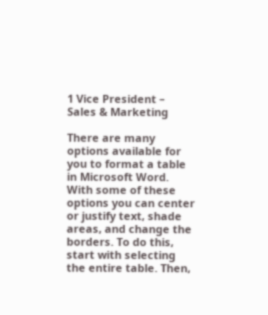1 Vice President – Sales & Marketing

There are many options available for you to format a table in Microsoft Word. With some of these options you can center or justify text, shade areas, and change the borders. To do this, start with selecting the entire table. Then,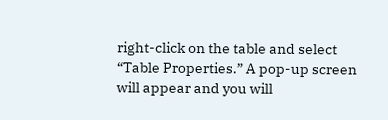right-click on the table and select “Table Properties.” A pop-up screen will appear and you will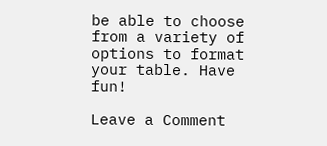be able to choose from a variety of options to format your table. Have fun!

Leave a Comment